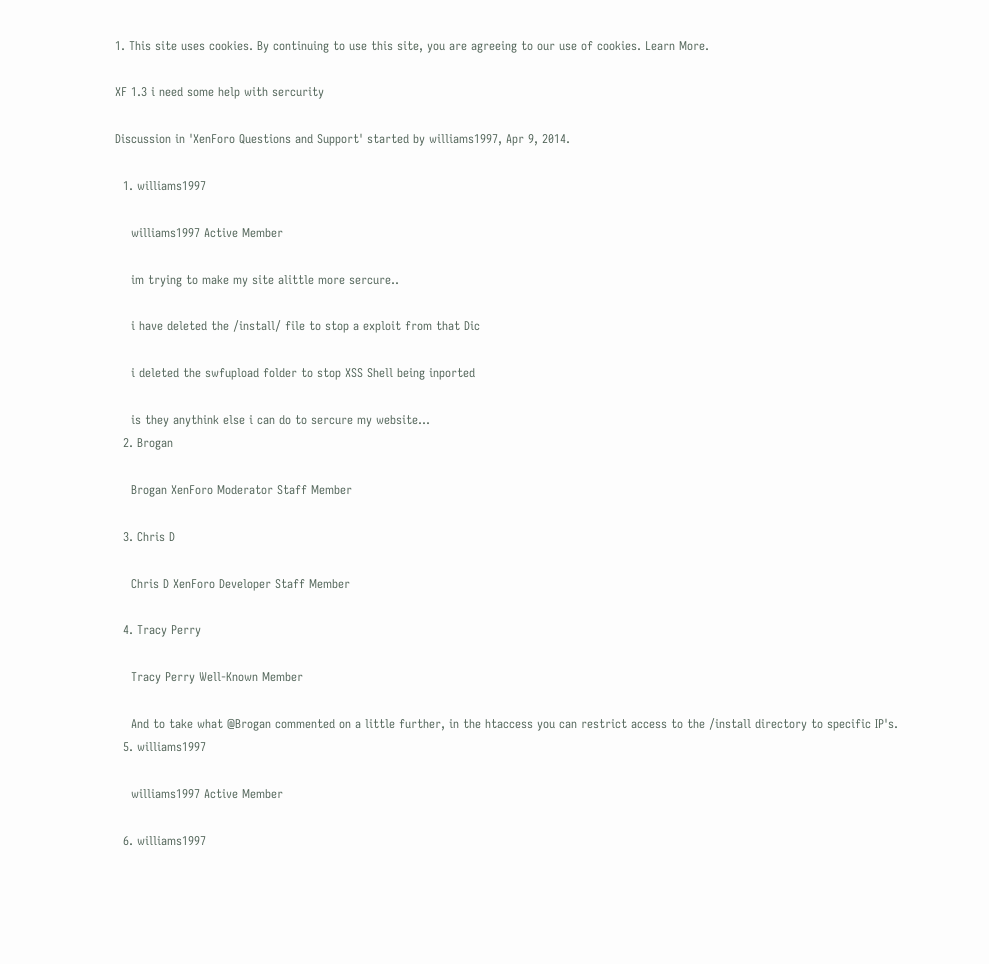1. This site uses cookies. By continuing to use this site, you are agreeing to our use of cookies. Learn More.

XF 1.3 i need some help with sercurity

Discussion in 'XenForo Questions and Support' started by williams1997, Apr 9, 2014.

  1. williams1997

    williams1997 Active Member

    im trying to make my site alittle more sercure..

    i have deleted the /install/ file to stop a exploit from that Dic

    i deleted the swfupload folder to stop XSS Shell being inported

    is they anythink else i can do to sercure my website...
  2. Brogan

    Brogan XenForo Moderator Staff Member

  3. Chris D

    Chris D XenForo Developer Staff Member

  4. Tracy Perry

    Tracy Perry Well-Known Member

    And to take what @Brogan commented on a little further, in the htaccess you can restrict access to the /install directory to specific IP's.
  5. williams1997

    williams1997 Active Member

  6. williams1997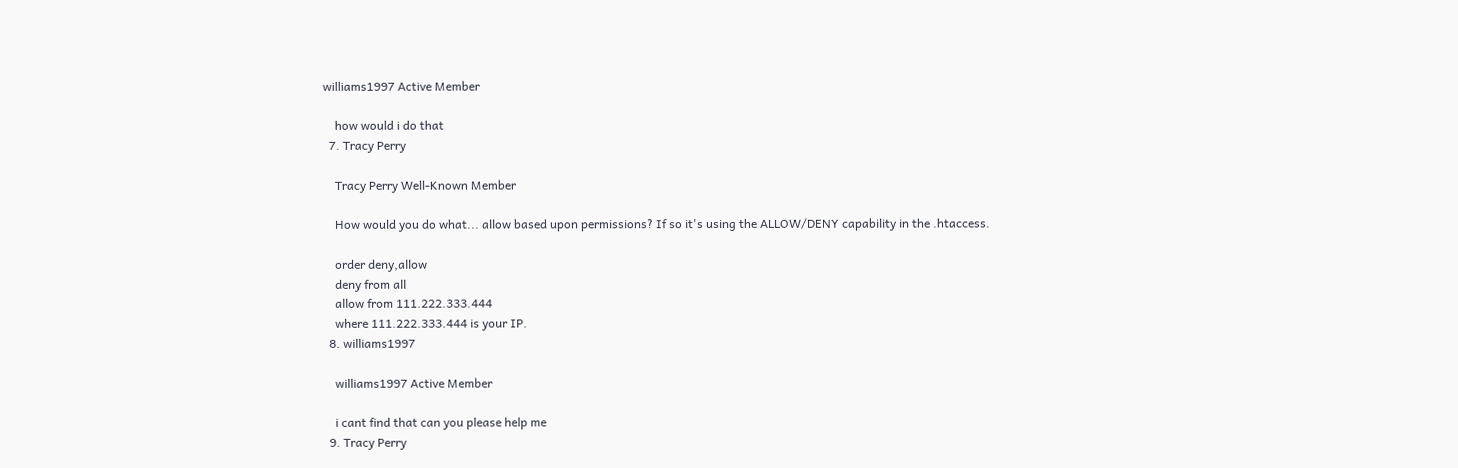williams1997 Active Member

    how would i do that
  7. Tracy Perry

    Tracy Perry Well-Known Member

    How would you do what... allow based upon permissions? If so it's using the ALLOW/DENY capability in the .htaccess.

    order deny,allow
    deny from all
    allow from 111.222.333.444
    where 111.222.333.444 is your IP.
  8. williams1997

    williams1997 Active Member

    i cant find that can you please help me
  9. Tracy Perry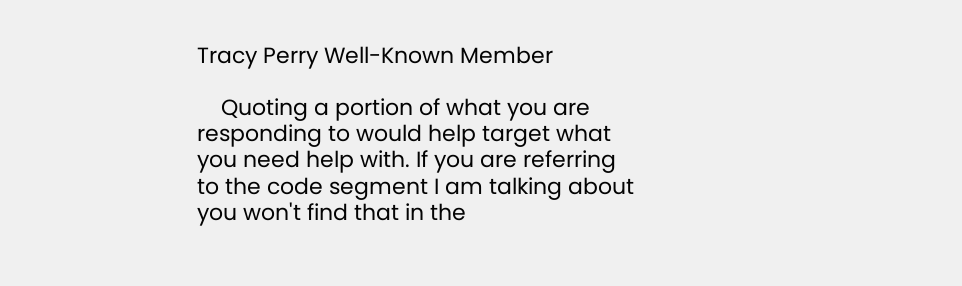Tracy Perry Well-Known Member

    Quoting a portion of what you are responding to would help target what you need help with. If you are referring to the code segment I am talking about you won't find that in the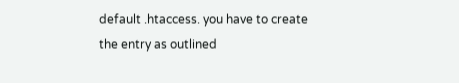default .htaccess. you have to create the entry as outlined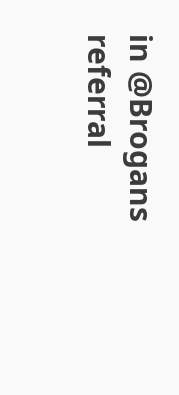in @Brogans referral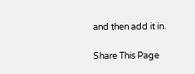and then add it in.

Share This Page